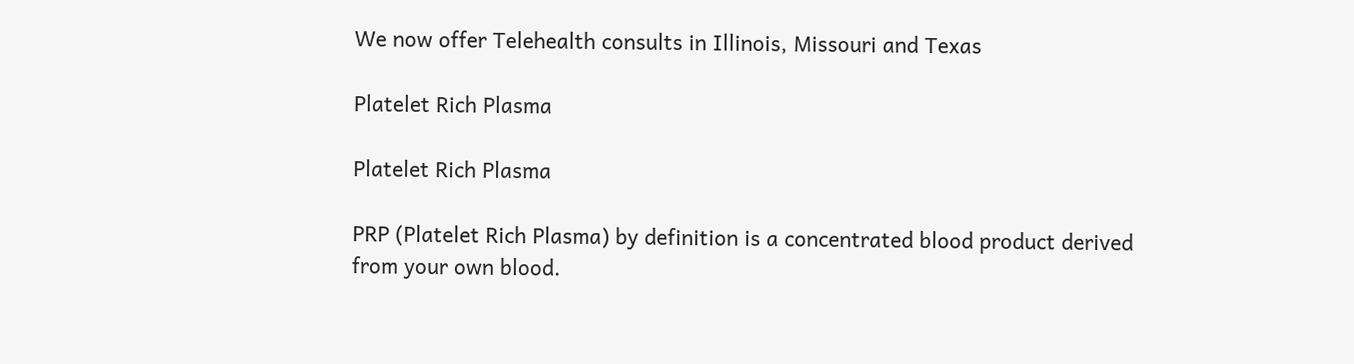We now offer Telehealth consults in Illinois, Missouri and Texas

Platelet Rich Plasma

Platelet Rich Plasma

PRP (Platelet Rich Plasma) by definition is a concentrated blood product derived from your own blood.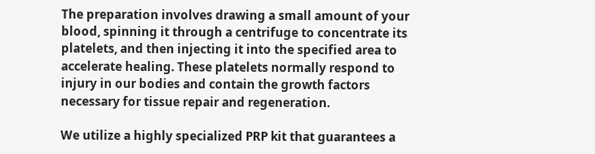The preparation involves drawing a small amount of your blood, spinning it through a centrifuge to concentrate its platelets, and then injecting it into the specified area to accelerate healing. These platelets normally respond to injury in our bodies and contain the growth factors necessary for tissue repair and regeneration.

We utilize a highly specialized PRP kit that guarantees a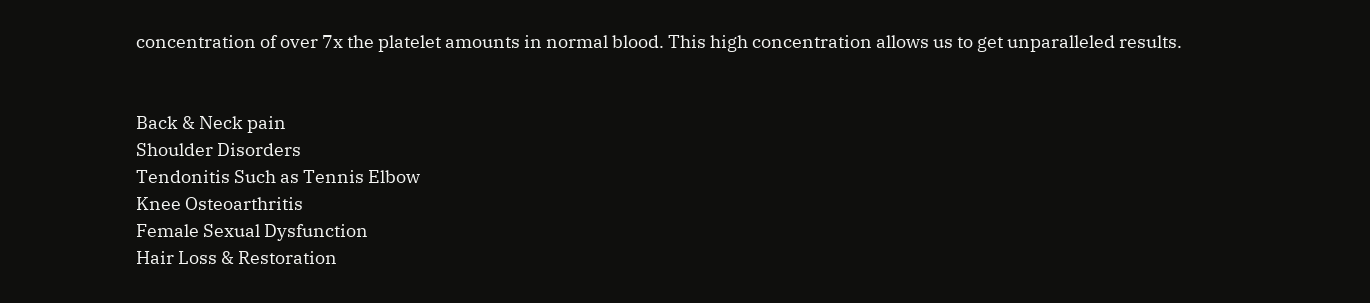concentration of over 7x the platelet amounts in normal blood. This high concentration allows us to get unparalleled results.


Back & Neck pain
Shoulder Disorders
Tendonitis Such as Tennis Elbow
Knee Osteoarthritis
Female Sexual Dysfunction
Hair Loss & Restoration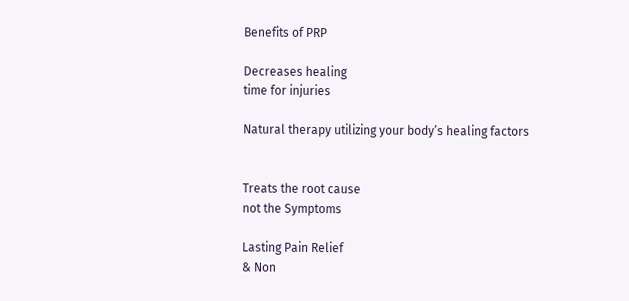Benefits of PRP

Decreases healing
time for injuries

Natural therapy utilizing your body’s healing factors


Treats the root cause
not the Symptoms

Lasting Pain Relief
& Non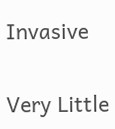Invasive

Very Little